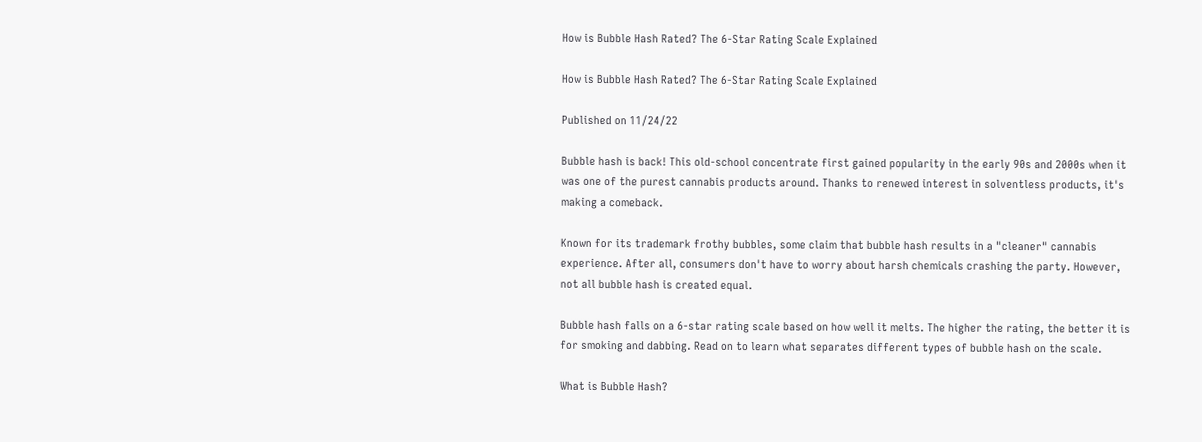How is Bubble Hash Rated? The 6-Star Rating Scale Explained

How is Bubble Hash Rated? The 6-Star Rating Scale Explained

Published on 11/24/22

Bubble hash is back! This old-school concentrate first gained popularity in the early 90s and 2000s when it was one of the purest cannabis products around. Thanks to renewed interest in solventless products, it's making a comeback.

Known for its trademark frothy bubbles, some claim that bubble hash results in a "cleaner" cannabis experience. After all, consumers don't have to worry about harsh chemicals crashing the party. However, not all bubble hash is created equal.

Bubble hash falls on a 6-star rating scale based on how well it melts. The higher the rating, the better it is for smoking and dabbing. Read on to learn what separates different types of bubble hash on the scale.

What is Bubble Hash?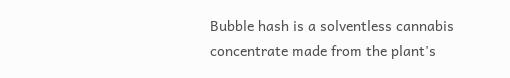Bubble hash is a solventless cannabis concentrate made from the plant's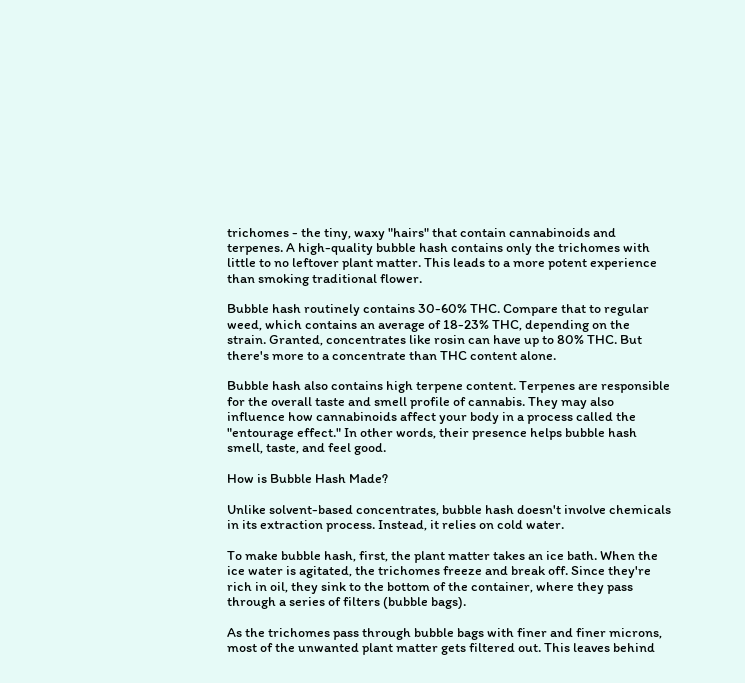trichomes - the tiny, waxy "hairs" that contain cannabinoids and terpenes. A high-quality bubble hash contains only the trichomes with little to no leftover plant matter. This leads to a more potent experience than smoking traditional flower.

Bubble hash routinely contains 30-60% THC. Compare that to regular weed, which contains an average of 18-23% THC, depending on the strain. Granted, concentrates like rosin can have up to 80% THC. But there's more to a concentrate than THC content alone.

Bubble hash also contains high terpene content. Terpenes are responsible for the overall taste and smell profile of cannabis. They may also influence how cannabinoids affect your body in a process called the "entourage effect." In other words, their presence helps bubble hash smell, taste, and feel good.

How is Bubble Hash Made?

Unlike solvent-based concentrates, bubble hash doesn't involve chemicals in its extraction process. Instead, it relies on cold water.

To make bubble hash, first, the plant matter takes an ice bath. When the ice water is agitated, the trichomes freeze and break off. Since they're rich in oil, they sink to the bottom of the container, where they pass through a series of filters (bubble bags).

As the trichomes pass through bubble bags with finer and finer microns, most of the unwanted plant matter gets filtered out. This leaves behind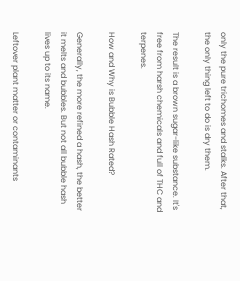only the pure trichomes and stalks. After that, the only thing left to do is dry them.

The result is a brown sugar-like substance. It's free from harsh chemicals and full of THC and terpenes.

How and Why is Bubble Hash Rated?

Generally, the more refined a hash, the better it melts and bubbles. But not all bubble hash lives up to its name.

Leftover plant matter or contaminants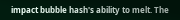impact bubble hash's ability to melt. The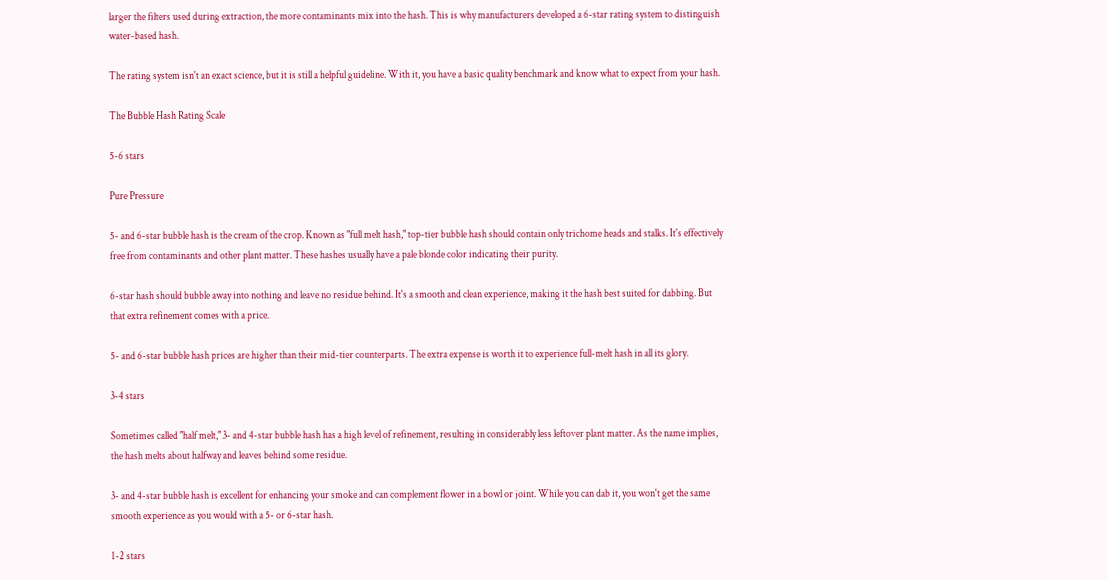larger the filters used during extraction, the more contaminants mix into the hash. This is why manufacturers developed a 6-star rating system to distinguish water-based hash.

The rating system isn't an exact science, but it is still a helpful guideline. With it, you have a basic quality benchmark and know what to expect from your hash.

The Bubble Hash Rating Scale

5-6 stars

Pure Pressure

5- and 6-star bubble hash is the cream of the crop. Known as "full melt hash," top-tier bubble hash should contain only trichome heads and stalks. It's effectively free from contaminants and other plant matter. These hashes usually have a pale blonde color indicating their purity.

6-star hash should bubble away into nothing and leave no residue behind. It's a smooth and clean experience, making it the hash best suited for dabbing. But that extra refinement comes with a price.

5- and 6-star bubble hash prices are higher than their mid-tier counterparts. The extra expense is worth it to experience full-melt hash in all its glory.

3-4 stars

Sometimes called "half melt," 3- and 4-star bubble hash has a high level of refinement, resulting in considerably less leftover plant matter. As the name implies, the hash melts about halfway and leaves behind some residue.

3- and 4-star bubble hash is excellent for enhancing your smoke and can complement flower in a bowl or joint. While you can dab it, you won't get the same smooth experience as you would with a 5- or 6-star hash.

1-2 stars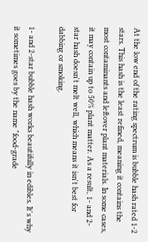At the low end of the rating spectrum is bubble hash rated 1-2 stars. This hash is the least refined, meaning it contains the most contaminants and leftover plant materials. In some cases, it may contain up to 50% plant matter. As a result, 1- and 2-star hash doesn't melt well, which means it isn't best for dabbing or smoking.

1- and 2-star bubble hash works beautifully in edibles. It's why it sometimes goes by the name "food-grade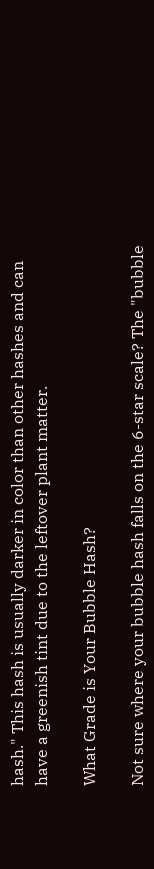hash." This hash is usually darker in color than other hashes and can have a greenish tint due to the leftover plant matter.

What Grade is Your Bubble Hash?

Not sure where your bubble hash falls on the 6-star scale? The "bubble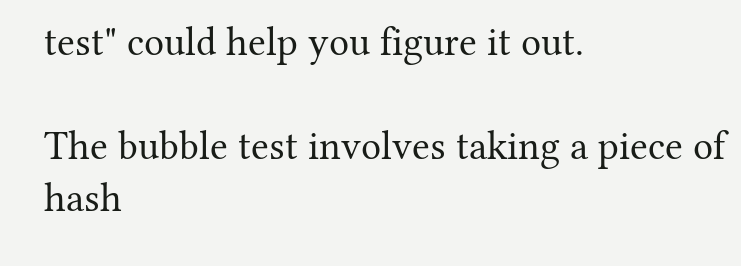test" could help you figure it out.

The bubble test involves taking a piece of hash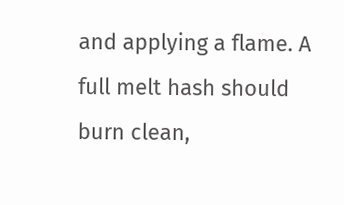and applying a flame. A full melt hash should burn clean,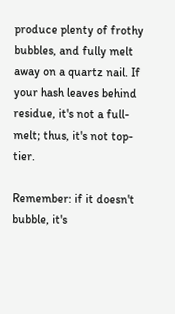produce plenty of frothy bubbles, and fully melt away on a quartz nail. If your hash leaves behind residue, it's not a full-melt; thus, it's not top-tier.

Remember: if it doesn't bubble, it's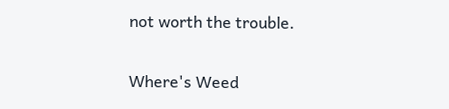not worth the trouble.

Where's Weed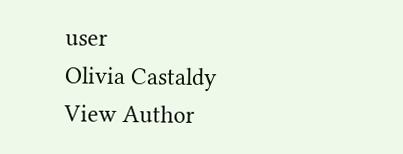user
Olivia Castaldy
View Author